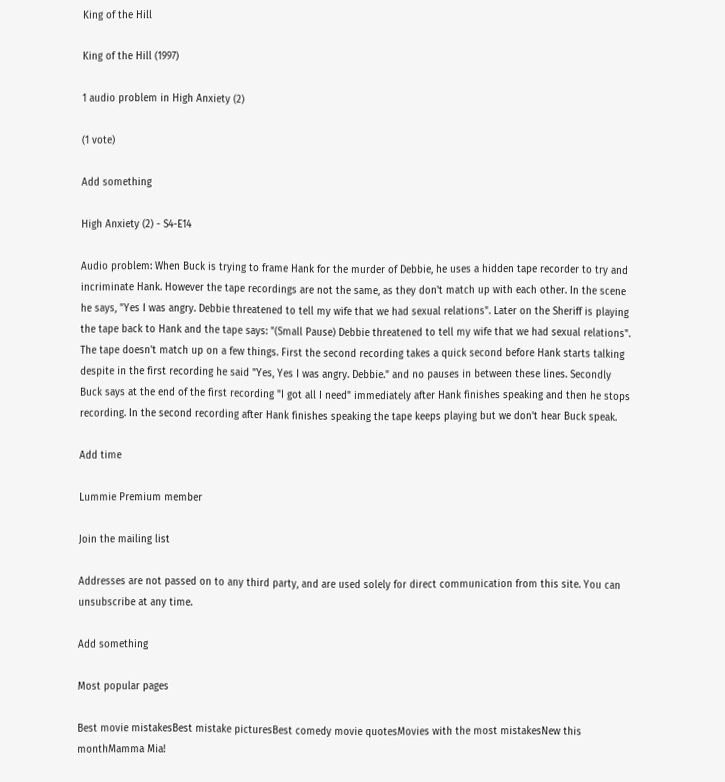King of the Hill

King of the Hill (1997)

1 audio problem in High Anxiety (2)

(1 vote)

Add something

High Anxiety (2) - S4-E14

Audio problem: When Buck is trying to frame Hank for the murder of Debbie, he uses a hidden tape recorder to try and incriminate Hank. However the tape recordings are not the same, as they don't match up with each other. In the scene he says, "Yes I was angry. Debbie threatened to tell my wife that we had sexual relations". Later on the Sheriff is playing the tape back to Hank and the tape says: "(Small Pause) Debbie threatened to tell my wife that we had sexual relations". The tape doesn't match up on a few things. First the second recording takes a quick second before Hank starts talking despite in the first recording he said "Yes, Yes I was angry. Debbie." and no pauses in between these lines. Secondly Buck says at the end of the first recording "I got all I need" immediately after Hank finishes speaking and then he stops recording. In the second recording after Hank finishes speaking the tape keeps playing but we don't hear Buck speak.

Add time

Lummie Premium member

Join the mailing list

Addresses are not passed on to any third party, and are used solely for direct communication from this site. You can unsubscribe at any time.

Add something

Most popular pages

Best movie mistakesBest mistake picturesBest comedy movie quotesMovies with the most mistakesNew this monthMamma Mia!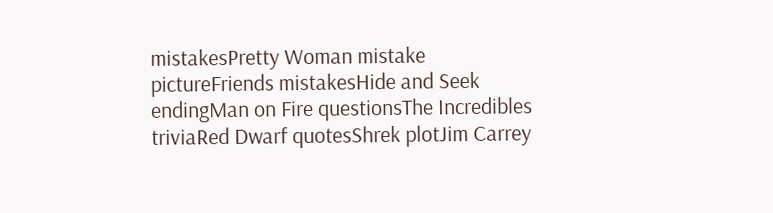mistakesPretty Woman mistake pictureFriends mistakesHide and Seek endingMan on Fire questionsThe Incredibles triviaRed Dwarf quotesShrek plotJim Carrey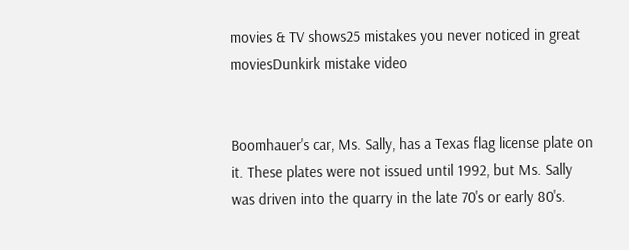movies & TV shows25 mistakes you never noticed in great moviesDunkirk mistake video


Boomhauer's car, Ms. Sally, has a Texas flag license plate on it. These plates were not issued until 1992, but Ms. Sally was driven into the quarry in the late 70's or early 80's.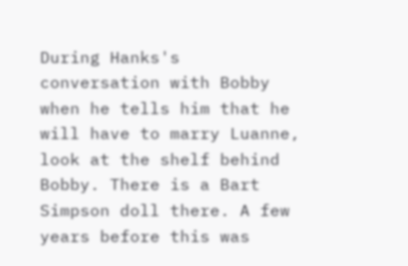During Hanks's conversation with Bobby when he tells him that he will have to marry Luanne, look at the shelf behind Bobby. There is a Bart Simpson doll there. A few years before this was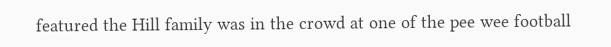featured the Hill family was in the crowd at one of the pee wee football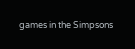games in the Simpsons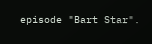episode "Bart Star".